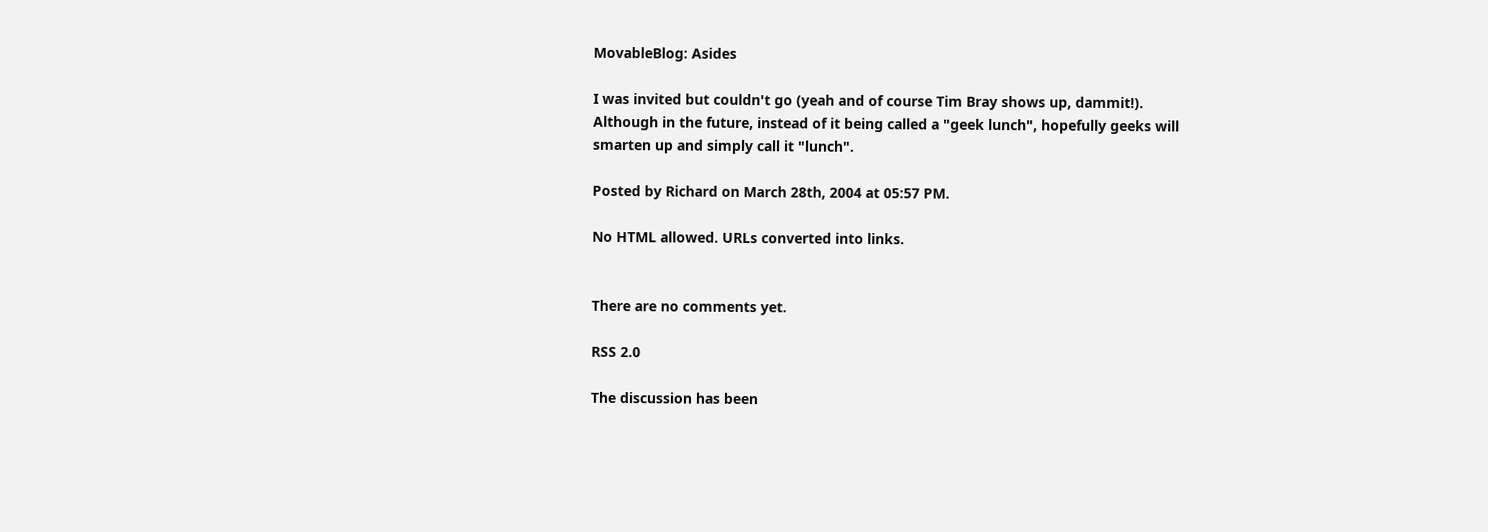MovableBlog: Asides

I was invited but couldn't go (yeah and of course Tim Bray shows up, dammit!). Although in the future, instead of it being called a "geek lunch", hopefully geeks will smarten up and simply call it "lunch".

Posted by Richard on March 28th, 2004 at 05:57 PM.

No HTML allowed. URLs converted into links.


There are no comments yet.

RSS 2.0

The discussion has been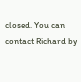closed. You can contact Richard by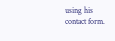using his contact form.